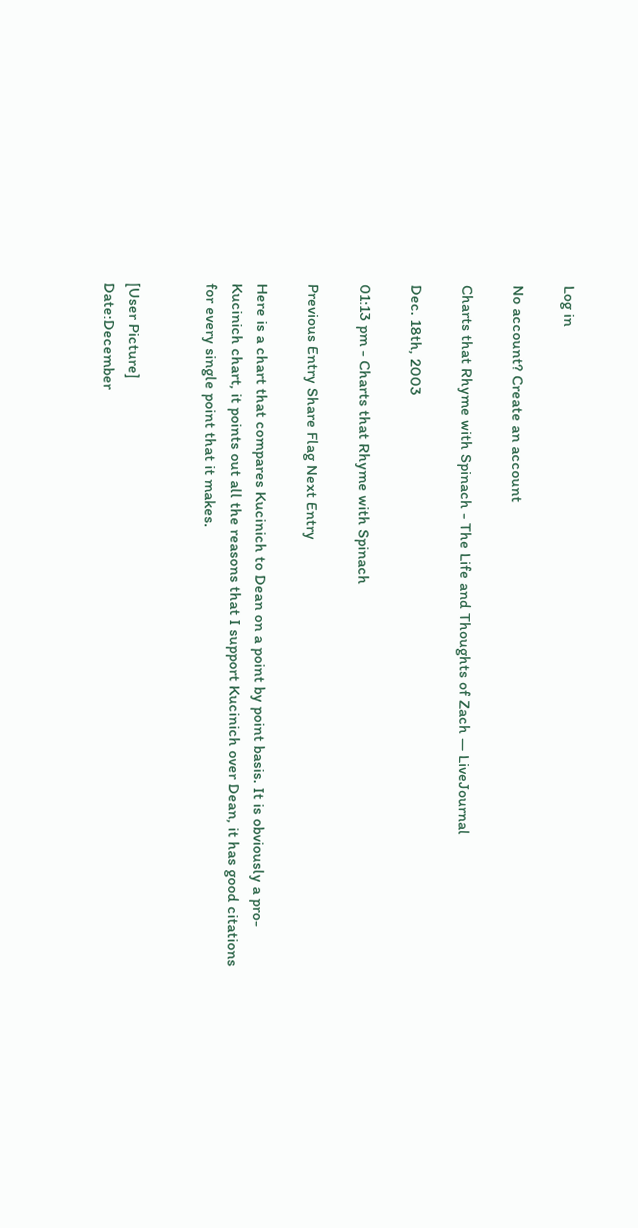Log in

No account? Create an account

Charts that Rhyme with Spinach - The Life and Thoughts of Zach — LiveJournal

Dec. 18th, 2003

01:13 pm - Charts that Rhyme with Spinach

Previous Entry Share Flag Next Entry

Here is a chart that compares Kucinich to Dean on a point by point basis. It is obviously a pro-Kucinich chart, it points out all the reasons that I support Kucinich over Dean, it has good citations for every single point that it makes.


[User Picture]
Date:December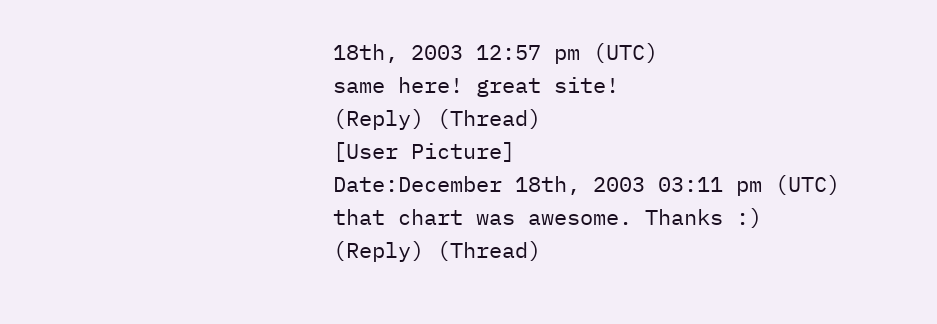18th, 2003 12:57 pm (UTC)
same here! great site!
(Reply) (Thread)
[User Picture]
Date:December 18th, 2003 03:11 pm (UTC)
that chart was awesome. Thanks :)
(Reply) (Thread)